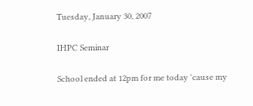Tuesday, January 30, 2007

IHPC Seminar

School ended at 12pm for me today 'cause my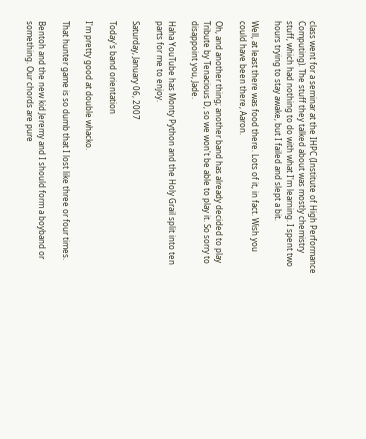class went for a seminar at the IHPC (Institute of High Performance Computing). The stuff they talked about was mostly chemistry stuff, which had nothing to do with what I'm learning. I spent two hours trying to stay awake, but I failed and slept a bit.

Well, at least there was food there. Lots of it, in fact. Wish you could have been there, Aaron.

Oh, and another thing; another band has already decided to play Tribute by Tenacious D, so we won't be able to play it. So sorry to disappoint you, Jade.

Haha YouTube has Monty Python and the Holy Grail split into ten parts for me to enjoy.

Saturday, January 06, 2007

Today's band orientation

I'm pretty good at double whacko.

That hunter game is so dumb that I lost like three or four times.

Bentoh and the new kid Jeremy and I should form a boyband or something. Our chords are pure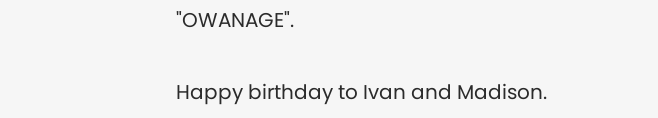"OWANAGE".

Happy birthday to Ivan and Madison.